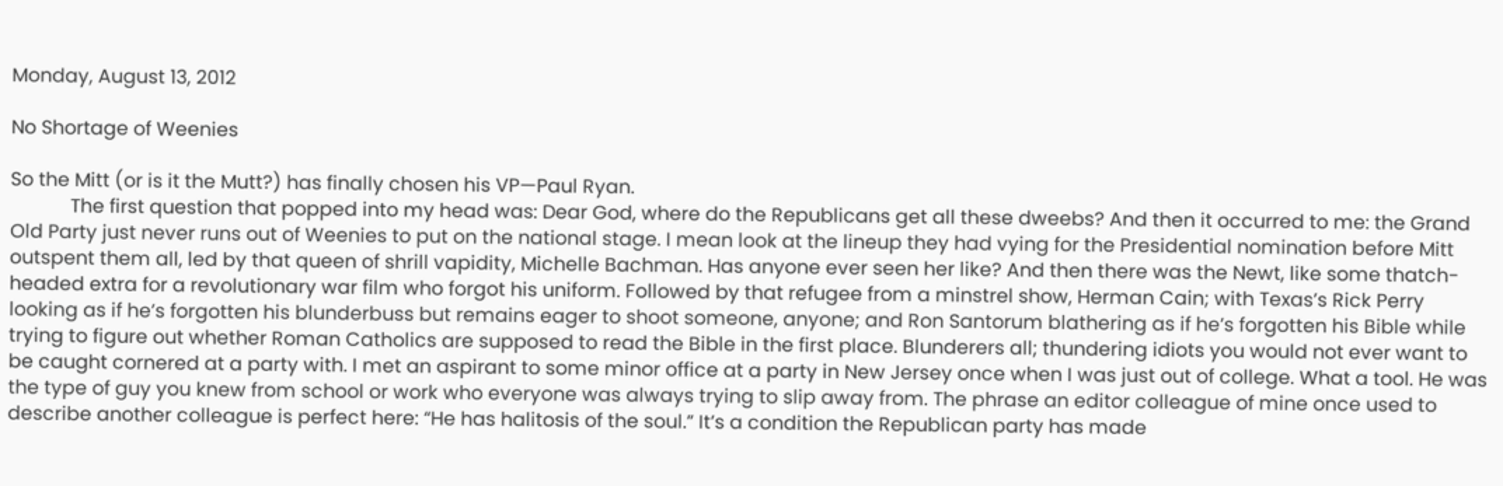Monday, August 13, 2012

No Shortage of Weenies

So the Mitt (or is it the Mutt?) has finally chosen his VP—Paul Ryan.
            The first question that popped into my head was: Dear God, where do the Republicans get all these dweebs? And then it occurred to me: the Grand Old Party just never runs out of Weenies to put on the national stage. I mean look at the lineup they had vying for the Presidential nomination before Mitt outspent them all, led by that queen of shrill vapidity, Michelle Bachman. Has anyone ever seen her like? And then there was the Newt, like some thatch-headed extra for a revolutionary war film who forgot his uniform. Followed by that refugee from a minstrel show, Herman Cain; with Texas’s Rick Perry looking as if he’s forgotten his blunderbuss but remains eager to shoot someone, anyone; and Ron Santorum blathering as if he’s forgotten his Bible while trying to figure out whether Roman Catholics are supposed to read the Bible in the first place. Blunderers all; thundering idiots you would not ever want to be caught cornered at a party with. I met an aspirant to some minor office at a party in New Jersey once when I was just out of college. What a tool. He was the type of guy you knew from school or work who everyone was always trying to slip away from. The phrase an editor colleague of mine once used to describe another colleague is perfect here: “He has halitosis of the soul.” It’s a condition the Republican party has made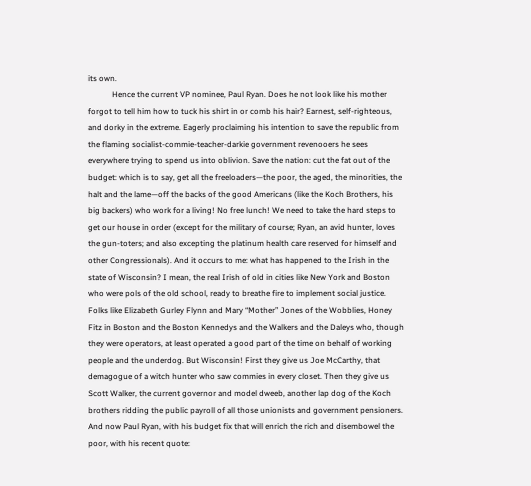its own.
            Hence the current VP nominee, Paul Ryan. Does he not look like his mother forgot to tell him how to tuck his shirt in or comb his hair? Earnest, self-righteous, and dorky in the extreme. Eagerly proclaiming his intention to save the republic from the flaming socialist-commie-teacher-darkie government revenooers he sees everywhere trying to spend us into oblivion. Save the nation: cut the fat out of the budget: which is to say, get all the freeloaders—the poor, the aged, the minorities, the halt and the lame—off the backs of the good Americans (like the Koch Brothers, his big backers) who work for a living! No free lunch! We need to take the hard steps to get our house in order (except for the military of course; Ryan, an avid hunter, loves the gun-toters; and also excepting the platinum health care reserved for himself and other Congressionals). And it occurs to me: what has happened to the Irish in the state of Wisconsin? I mean, the real Irish of old in cities like New York and Boston who were pols of the old school, ready to breathe fire to implement social justice. Folks like Elizabeth Gurley Flynn and Mary “Mother” Jones of the Wobblies, Honey Fitz in Boston and the Boston Kennedys and the Walkers and the Daleys who, though they were operators, at least operated a good part of the time on behalf of working people and the underdog. But Wisconsin! First they give us Joe McCarthy, that demagogue of a witch hunter who saw commies in every closet. Then they give us Scott Walker, the current governor and model dweeb, another lap dog of the Koch brothers ridding the public payroll of all those unionists and government pensioners. And now Paul Ryan, with his budget fix that will enrich the rich and disembowel the poor, with his recent quote: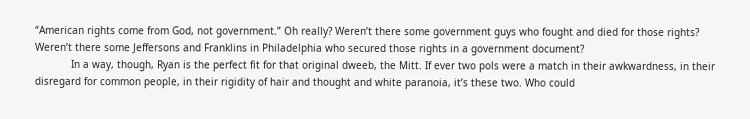“American rights come from God, not government.” Oh really? Weren’t there some government guys who fought and died for those rights? Weren’t there some Jeffersons and Franklins in Philadelphia who secured those rights in a government document?
            In a way, though, Ryan is the perfect fit for that original dweeb, the Mitt. If ever two pols were a match in their awkwardness, in their disregard for common people, in their rigidity of hair and thought and white paranoia, it’s these two. Who could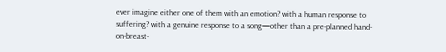ever imagine either one of them with an emotion? with a human response to suffering? with a genuine response to a song—other than a pre-planned hand-on-breast-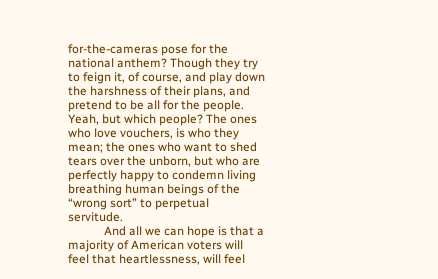for-the-cameras pose for the national anthem? Though they try to feign it, of course, and play down the harshness of their plans, and pretend to be all for the people. Yeah, but which people? The ones who love vouchers, is who they mean; the ones who want to shed tears over the unborn, but who are perfectly happy to condemn living breathing human beings of the “wrong sort” to perpetual servitude.
            And all we can hope is that a majority of American voters will feel that heartlessness, will feel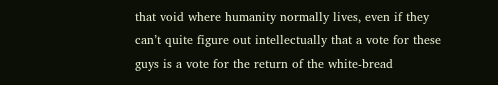that void where humanity normally lives, even if they can’t quite figure out intellectually that a vote for these guys is a vote for the return of the white-bread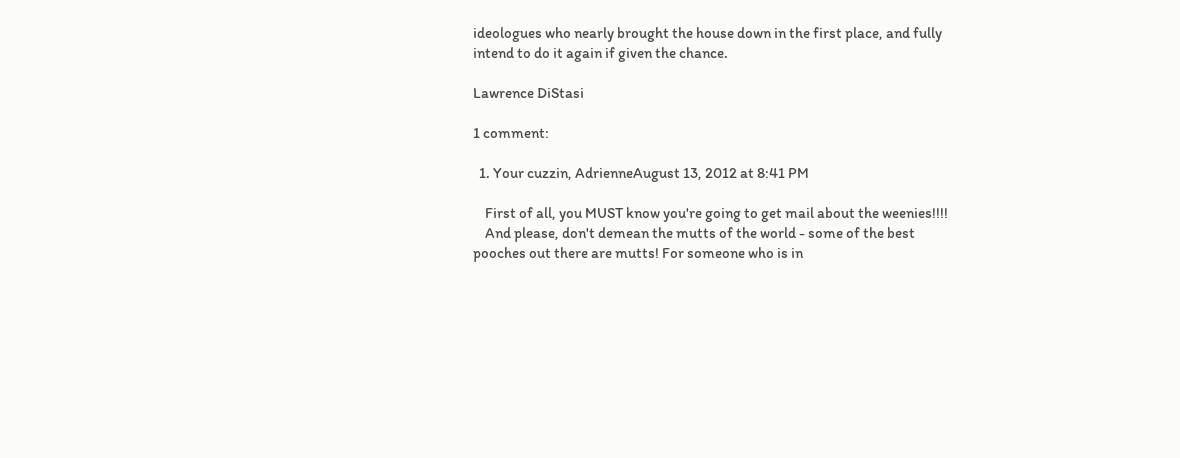ideologues who nearly brought the house down in the first place, and fully intend to do it again if given the chance.

Lawrence DiStasi

1 comment:

  1. Your cuzzin, AdrienneAugust 13, 2012 at 8:41 PM

    First of all, you MUST know you're going to get mail about the weenies!!!!
    And please, don't demean the mutts of the world - some of the best pooches out there are mutts! For someone who is in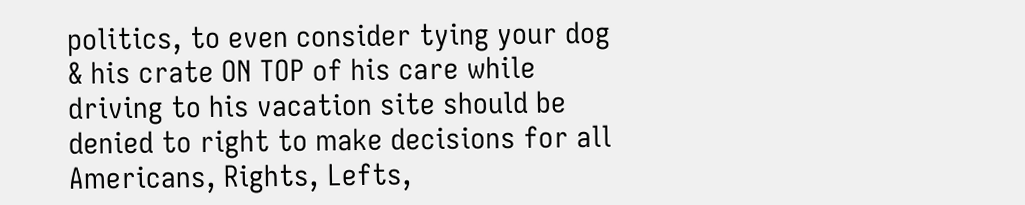politics, to even consider tying your dog & his crate ON TOP of his care while driving to his vacation site should be denied to right to make decisions for all Americans, Rights, Lefts,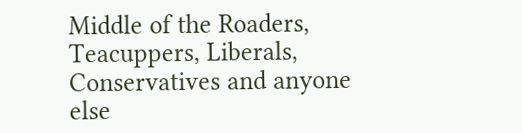Middle of the Roaders, Teacuppers, Liberals, Conservatives and anyone else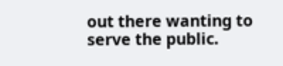out there wanting to serve the public.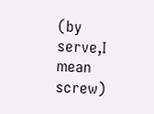(by serve,I mean screw)